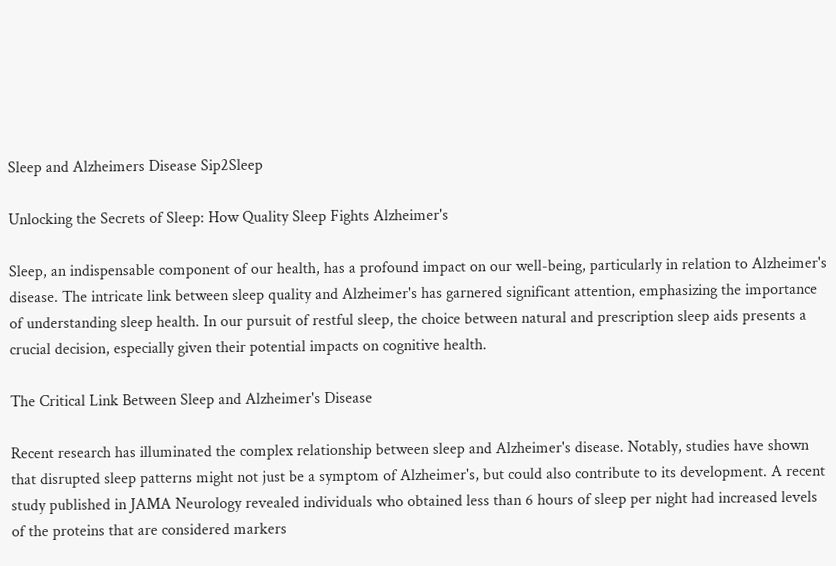Sleep and Alzheimers Disease Sip2Sleep

Unlocking the Secrets of Sleep: How Quality Sleep Fights Alzheimer's

Sleep, an indispensable component of our health, has a profound impact on our well-being, particularly in relation to Alzheimer's disease. The intricate link between sleep quality and Alzheimer's has garnered significant attention, emphasizing the importance of understanding sleep health. In our pursuit of restful sleep, the choice between natural and prescription sleep aids presents a crucial decision, especially given their potential impacts on cognitive health.

The Critical Link Between Sleep and Alzheimer's Disease

Recent research has illuminated the complex relationship between sleep and Alzheimer's disease. Notably, studies have shown that disrupted sleep patterns might not just be a symptom of Alzheimer's, but could also contribute to its development. A recent study published in JAMA Neurology revealed individuals who obtained less than 6 hours of sleep per night had increased levels of the proteins that are considered markers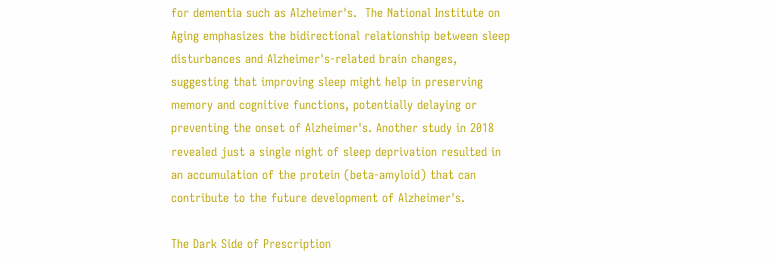for dementia such as Alzheimer's.  The National Institute on Aging emphasizes the bidirectional relationship between sleep disturbances and Alzheimer's-related brain changes, suggesting that improving sleep might help in preserving memory and cognitive functions, potentially delaying or preventing the onset of Alzheimer's. Another study in 2018 revealed just a single night of sleep deprivation resulted in an accumulation of the protein (beta-amyloid) that can contribute to the future development of Alzheimer's.

The Dark Side of Prescription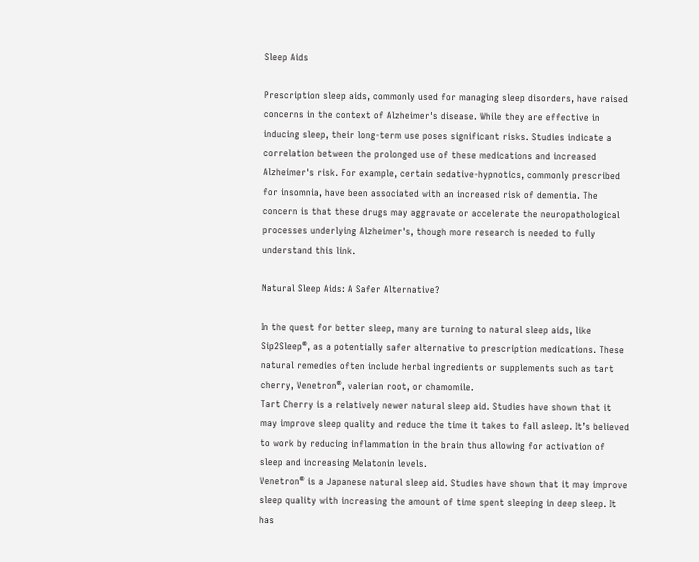Sleep Aids

Prescription sleep aids, commonly used for managing sleep disorders, have raised concerns in the context of Alzheimer's disease. While they are effective in inducing sleep, their long-term use poses significant risks. Studies indicate a correlation between the prolonged use of these medications and increased Alzheimer's risk. For example, certain sedative-hypnotics, commonly prescribed for insomnia, have been associated with an increased risk of dementia. The concern is that these drugs may aggravate or accelerate the neuropathological processes underlying Alzheimer's, though more research is needed to fully understand this link.

Natural Sleep Aids: A Safer Alternative?

In the quest for better sleep, many are turning to natural sleep aids, like Sip2Sleep®, as a potentially safer alternative to prescription medications. These natural remedies often include herbal ingredients or supplements such as tart cherry, Venetron®, valerian root, or chamomile.
Tart Cherry is a relatively newer natural sleep aid. Studies have shown that it may improve sleep quality and reduce the time it takes to fall asleep. It’s believed to work by reducing inflammation in the brain thus allowing for activation of sleep and increasing Melatonin levels.
Venetron® is a Japanese natural sleep aid. Studies have shown that it may improve sleep quality with increasing the amount of time spent sleeping in deep sleep. It has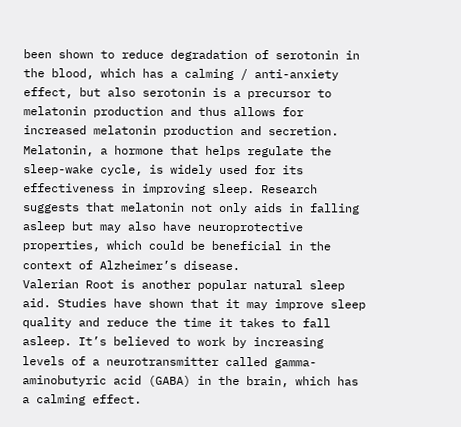been shown to reduce degradation of serotonin in the blood, which has a calming / anti-anxiety effect, but also serotonin is a precursor to melatonin production and thus allows for increased melatonin production and secretion.
Melatonin, a hormone that helps regulate the sleep-wake cycle, is widely used for its effectiveness in improving sleep. Research suggests that melatonin not only aids in falling asleep but may also have neuroprotective properties, which could be beneficial in the context of Alzheimer’s disease.
Valerian Root is another popular natural sleep aid. Studies have shown that it may improve sleep quality and reduce the time it takes to fall asleep. It’s believed to work by increasing levels of a neurotransmitter called gamma-aminobutyric acid (GABA) in the brain, which has a calming effect.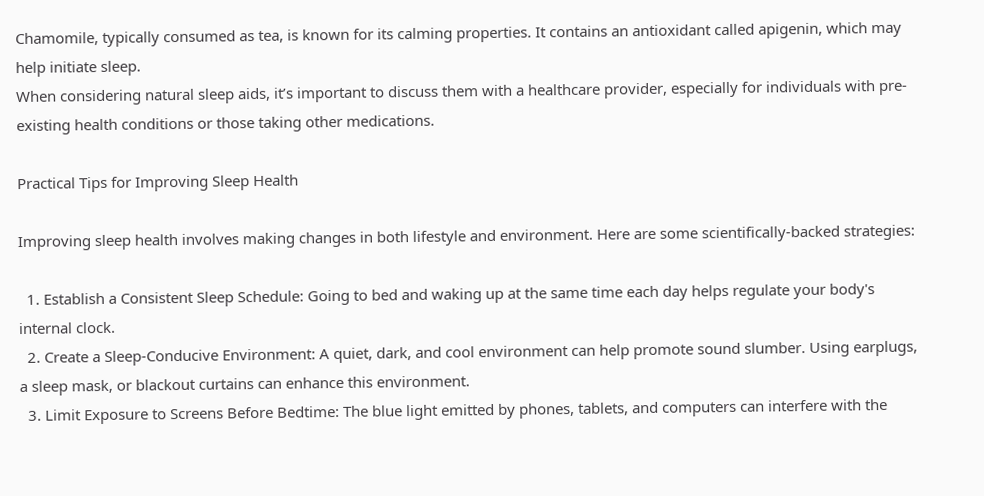Chamomile, typically consumed as tea, is known for its calming properties. It contains an antioxidant called apigenin, which may help initiate sleep.
When considering natural sleep aids, it’s important to discuss them with a healthcare provider, especially for individuals with pre-existing health conditions or those taking other medications.

Practical Tips for Improving Sleep Health

Improving sleep health involves making changes in both lifestyle and environment. Here are some scientifically-backed strategies:

  1. Establish a Consistent Sleep Schedule: Going to bed and waking up at the same time each day helps regulate your body's internal clock.
  2. Create a Sleep-Conducive Environment: A quiet, dark, and cool environment can help promote sound slumber. Using earplugs, a sleep mask, or blackout curtains can enhance this environment.
  3. Limit Exposure to Screens Before Bedtime: The blue light emitted by phones, tablets, and computers can interfere with the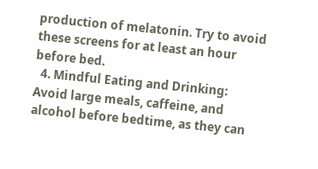production of melatonin. Try to avoid these screens for at least an hour before bed.
  4. Mindful Eating and Drinking: Avoid large meals, caffeine, and alcohol before bedtime, as they can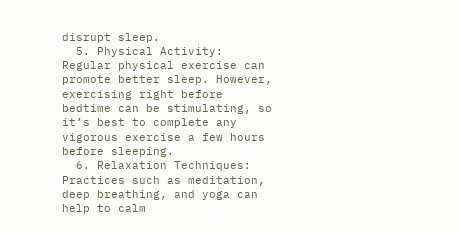disrupt sleep.
  5. Physical Activity: Regular physical exercise can promote better sleep. However, exercising right before bedtime can be stimulating, so it’s best to complete any vigorous exercise a few hours before sleeping.
  6. Relaxation Techniques: Practices such as meditation, deep breathing, and yoga can help to calm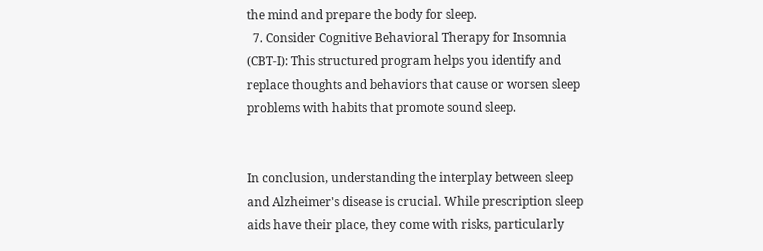the mind and prepare the body for sleep.
  7. Consider Cognitive Behavioral Therapy for Insomnia (CBT-I): This structured program helps you identify and replace thoughts and behaviors that cause or worsen sleep problems with habits that promote sound sleep.


In conclusion, understanding the interplay between sleep and Alzheimer's disease is crucial. While prescription sleep aids have their place, they come with risks, particularly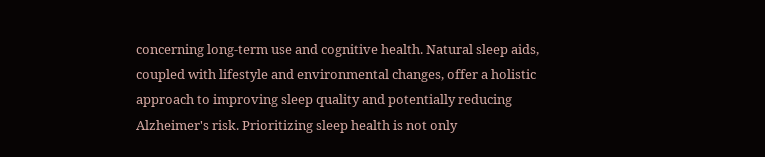concerning long-term use and cognitive health. Natural sleep aids, coupled with lifestyle and environmental changes, offer a holistic approach to improving sleep quality and potentially reducing Alzheimer's risk. Prioritizing sleep health is not only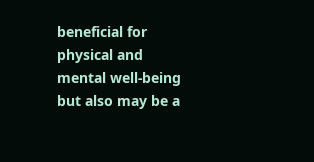beneficial for physical and mental well-being but also may be a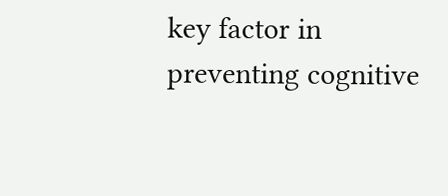key factor in preventing cognitive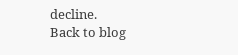decline.
Back to blog